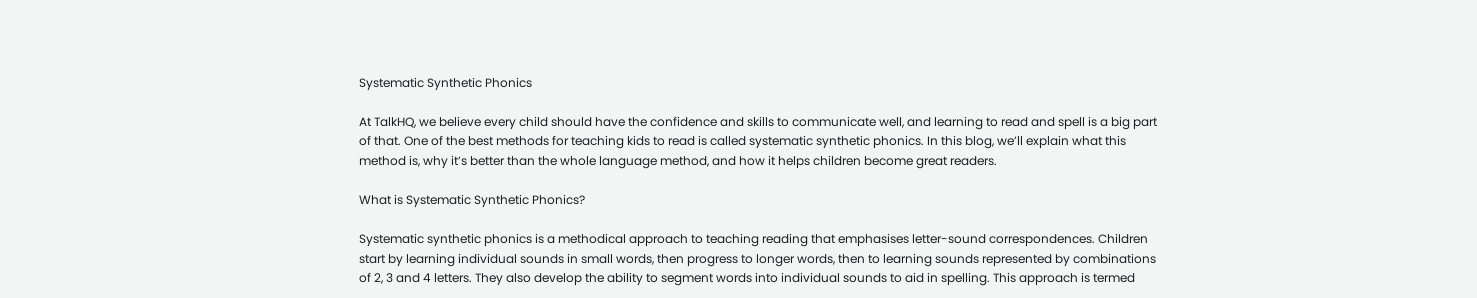Systematic Synthetic Phonics

At TalkHQ, we believe every child should have the confidence and skills to communicate well, and learning to read and spell is a big part of that. One of the best methods for teaching kids to read is called systematic synthetic phonics. In this blog, we’ll explain what this method is, why it’s better than the whole language method, and how it helps children become great readers.

What is Systematic Synthetic Phonics?

Systematic synthetic phonics is a methodical approach to teaching reading that emphasises letter-sound correspondences. Children start by learning individual sounds in small words, then progress to longer words, then to learning sounds represented by combinations of 2, 3 and 4 letters. They also develop the ability to segment words into individual sounds to aid in spelling. This approach is termed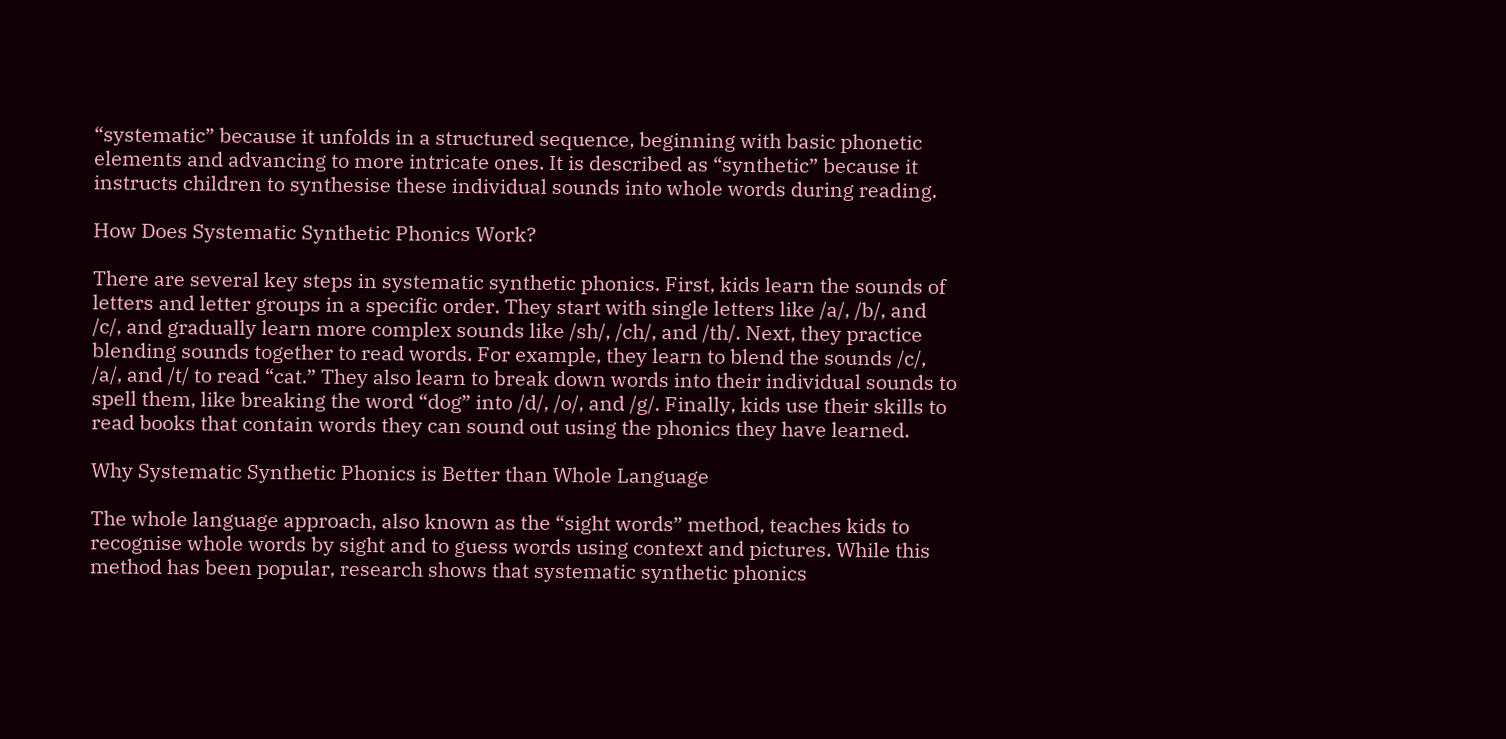“systematic” because it unfolds in a structured sequence, beginning with basic phonetic elements and advancing to more intricate ones. It is described as “synthetic” because it instructs children to synthesise these individual sounds into whole words during reading.

How Does Systematic Synthetic Phonics Work?

There are several key steps in systematic synthetic phonics. First, kids learn the sounds of letters and letter groups in a specific order. They start with single letters like /a/, /b/, and /c/, and gradually learn more complex sounds like /sh/, /ch/, and /th/. Next, they practice blending sounds together to read words. For example, they learn to blend the sounds /c/, /a/, and /t/ to read “cat.” They also learn to break down words into their individual sounds to spell them, like breaking the word “dog” into /d/, /o/, and /g/. Finally, kids use their skills to read books that contain words they can sound out using the phonics they have learned.

Why Systematic Synthetic Phonics is Better than Whole Language

The whole language approach, also known as the “sight words” method, teaches kids to recognise whole words by sight and to guess words using context and pictures. While this method has been popular, research shows that systematic synthetic phonics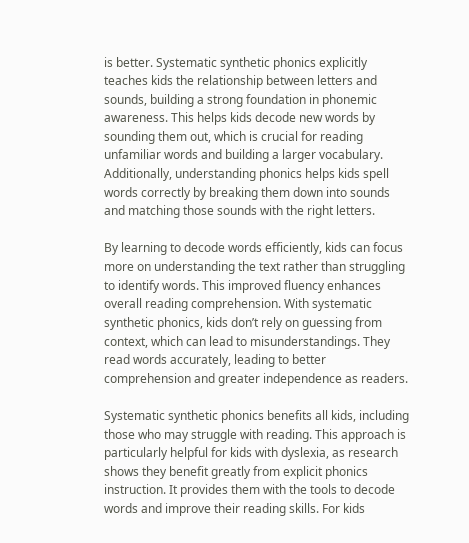is better. Systematic synthetic phonics explicitly teaches kids the relationship between letters and sounds, building a strong foundation in phonemic awareness. This helps kids decode new words by sounding them out, which is crucial for reading unfamiliar words and building a larger vocabulary. Additionally, understanding phonics helps kids spell words correctly by breaking them down into sounds and matching those sounds with the right letters.

By learning to decode words efficiently, kids can focus more on understanding the text rather than struggling to identify words. This improved fluency enhances overall reading comprehension. With systematic synthetic phonics, kids don’t rely on guessing from context, which can lead to misunderstandings. They read words accurately, leading to better comprehension and greater independence as readers.

Systematic synthetic phonics benefits all kids, including those who may struggle with reading. This approach is particularly helpful for kids with dyslexia, as research shows they benefit greatly from explicit phonics instruction. It provides them with the tools to decode words and improve their reading skills. For kids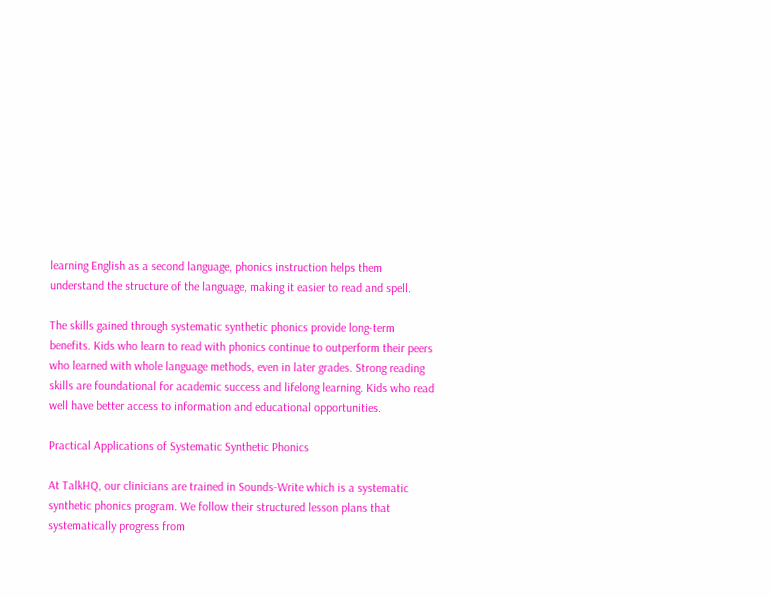learning English as a second language, phonics instruction helps them understand the structure of the language, making it easier to read and spell.

The skills gained through systematic synthetic phonics provide long-term benefits. Kids who learn to read with phonics continue to outperform their peers who learned with whole language methods, even in later grades. Strong reading skills are foundational for academic success and lifelong learning. Kids who read well have better access to information and educational opportunities.

Practical Applications of Systematic Synthetic Phonics

At TalkHQ, our clinicians are trained in Sounds-Write which is a systematic synthetic phonics program. We follow their structured lesson plans that systematically progress from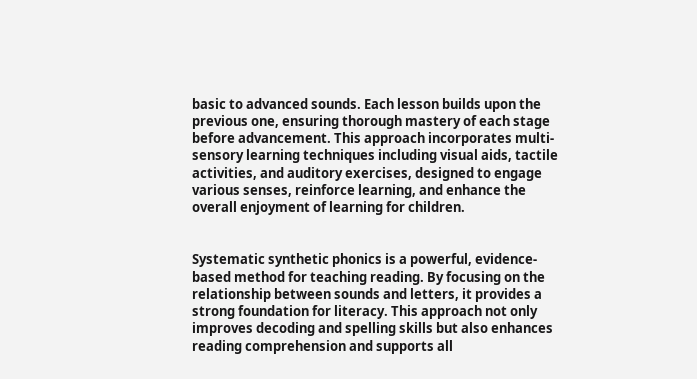basic to advanced sounds. Each lesson builds upon the previous one, ensuring thorough mastery of each stage before advancement. This approach incorporates multi-sensory learning techniques including visual aids, tactile activities, and auditory exercises, designed to engage various senses, reinforce learning, and enhance the overall enjoyment of learning for children.


Systematic synthetic phonics is a powerful, evidence-based method for teaching reading. By focusing on the relationship between sounds and letters, it provides a strong foundation for literacy. This approach not only improves decoding and spelling skills but also enhances reading comprehension and supports all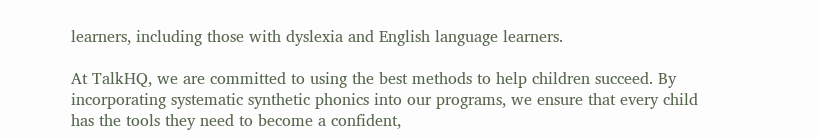learners, including those with dyslexia and English language learners.

At TalkHQ, we are committed to using the best methods to help children succeed. By incorporating systematic synthetic phonics into our programs, we ensure that every child has the tools they need to become a confident,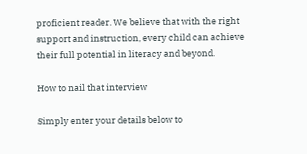proficient reader. We believe that with the right support and instruction, every child can achieve their full potential in literacy and beyond.

How to nail that interview

Simply enter your details below to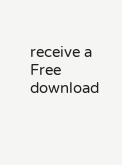receive a Free download